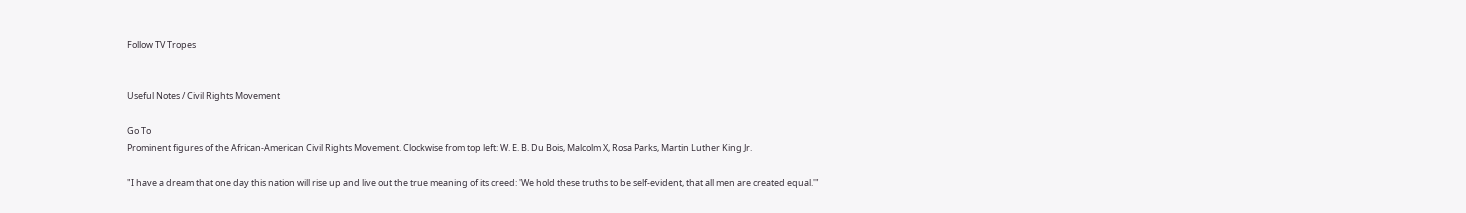Follow TV Tropes


Useful Notes / Civil Rights Movement

Go To
Prominent figures of the African-American Civil Rights Movement. Clockwise from top left: W. E. B. Du Bois, Malcolm X, Rosa Parks, Martin Luther King Jr.

"I have a dream that one day this nation will rise up and live out the true meaning of its creed: 'We hold these truths to be self-evident, that all men are created equal.'"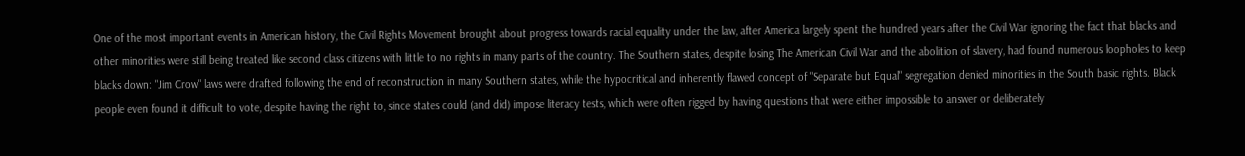One of the most important events in American history, the Civil Rights Movement brought about progress towards racial equality under the law, after America largely spent the hundred years after the Civil War ignoring the fact that blacks and other minorities were still being treated like second class citizens with little to no rights in many parts of the country. The Southern states, despite losing The American Civil War and the abolition of slavery, had found numerous loopholes to keep blacks down: "Jim Crow" laws were drafted following the end of reconstruction in many Southern states, while the hypocritical and inherently flawed concept of "Separate but Equal" segregation denied minorities in the South basic rights. Black people even found it difficult to vote, despite having the right to, since states could (and did) impose literacy tests, which were often rigged by having questions that were either impossible to answer or deliberately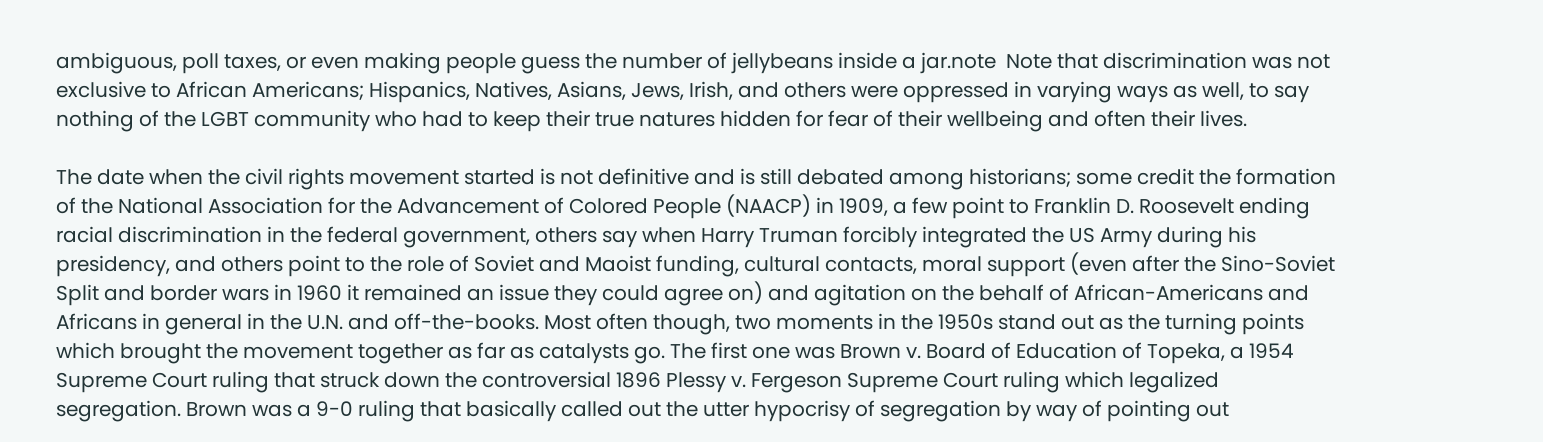ambiguous, poll taxes, or even making people guess the number of jellybeans inside a jar.note  Note that discrimination was not exclusive to African Americans; Hispanics, Natives, Asians, Jews, Irish, and others were oppressed in varying ways as well, to say nothing of the LGBT community who had to keep their true natures hidden for fear of their wellbeing and often their lives.

The date when the civil rights movement started is not definitive and is still debated among historians; some credit the formation of the National Association for the Advancement of Colored People (NAACP) in 1909, a few point to Franklin D. Roosevelt ending racial discrimination in the federal government, others say when Harry Truman forcibly integrated the US Army during his presidency, and others point to the role of Soviet and Maoist funding, cultural contacts, moral support (even after the Sino-Soviet Split and border wars in 1960 it remained an issue they could agree on) and agitation on the behalf of African-Americans and Africans in general in the U.N. and off-the-books. Most often though, two moments in the 1950s stand out as the turning points which brought the movement together as far as catalysts go. The first one was Brown v. Board of Education of Topeka, a 1954 Supreme Court ruling that struck down the controversial 1896 Plessy v. Fergeson Supreme Court ruling which legalized segregation. Brown was a 9-0 ruling that basically called out the utter hypocrisy of segregation by way of pointing out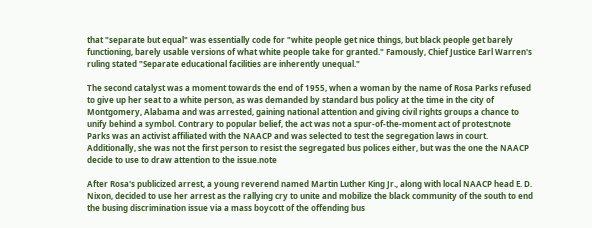that "separate but equal" was essentially code for "white people get nice things, but black people get barely functioning, barely usable versions of what white people take for granted." Famously, Chief Justice Earl Warren's ruling stated "Separate educational facilities are inherently unequal."

The second catalyst was a moment towards the end of 1955, when a woman by the name of Rosa Parks refused to give up her seat to a white person, as was demanded by standard bus policy at the time in the city of Montgomery, Alabama and was arrested, gaining national attention and giving civil rights groups a chance to unify behind a symbol. Contrary to popular belief, the act was not a spur-of-the-moment act of protest;note  Parks was an activist affiliated with the NAACP and was selected to test the segregation laws in court. Additionally, she was not the first person to resist the segregated bus polices either, but was the one the NAACP decide to use to draw attention to the issue.note

After Rosa's publicized arrest, a young reverend named Martin Luther King Jr., along with local NAACP head E. D. Nixon, decided to use her arrest as the rallying cry to unite and mobilize the black community of the south to end the busing discrimination issue via a mass boycott of the offending bus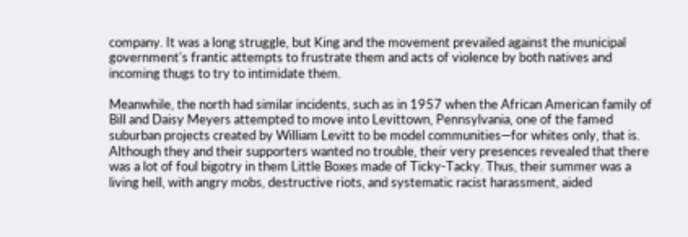company. It was a long struggle, but King and the movement prevailed against the municipal government's frantic attempts to frustrate them and acts of violence by both natives and incoming thugs to try to intimidate them.

Meanwhile, the north had similar incidents, such as in 1957 when the African American family of Bill and Daisy Meyers attempted to move into Levittown, Pennsylvania, one of the famed suburban projects created by William Levitt to be model communities—for whites only, that is. Although they and their supporters wanted no trouble, their very presences revealed that there was a lot of foul bigotry in them Little Boxes made of Ticky-Tacky. Thus, their summer was a living hell, with angry mobs, destructive riots, and systematic racist harassment, aided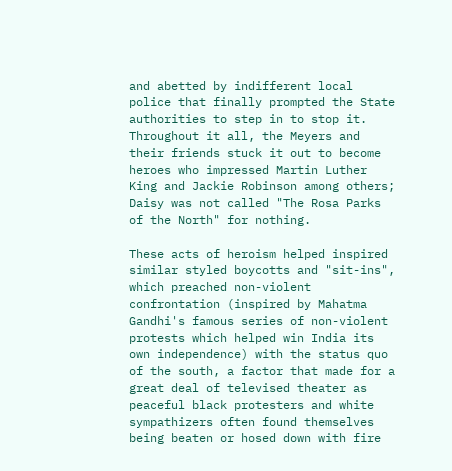and abetted by indifferent local police that finally prompted the State authorities to step in to stop it. Throughout it all, the Meyers and their friends stuck it out to become heroes who impressed Martin Luther King and Jackie Robinson among others; Daisy was not called "The Rosa Parks of the North" for nothing.

These acts of heroism helped inspired similar styled boycotts and "sit-ins", which preached non-violent confrontation (inspired by Mahatma Gandhi's famous series of non-violent protests which helped win India its own independence) with the status quo of the south, a factor that made for a great deal of televised theater as peaceful black protesters and white sympathizers often found themselves being beaten or hosed down with fire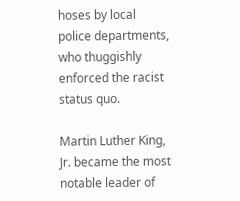hoses by local police departments, who thuggishly enforced the racist status quo.

Martin Luther King, Jr. became the most notable leader of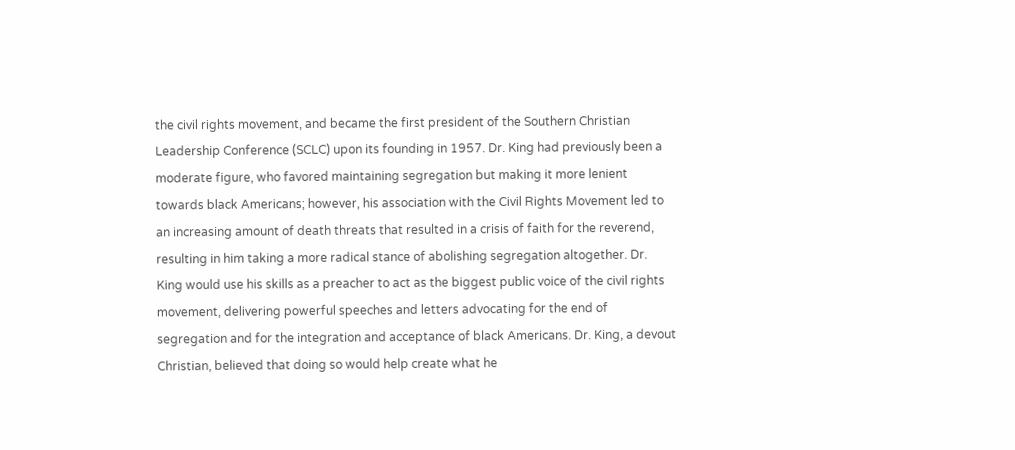the civil rights movement, and became the first president of the Southern Christian Leadership Conference (SCLC) upon its founding in 1957. Dr. King had previously been a moderate figure, who favored maintaining segregation but making it more lenient towards black Americans; however, his association with the Civil Rights Movement led to an increasing amount of death threats that resulted in a crisis of faith for the reverend, resulting in him taking a more radical stance of abolishing segregation altogether. Dr. King would use his skills as a preacher to act as the biggest public voice of the civil rights movement, delivering powerful speeches and letters advocating for the end of segregation and for the integration and acceptance of black Americans. Dr. King, a devout Christian, believed that doing so would help create what he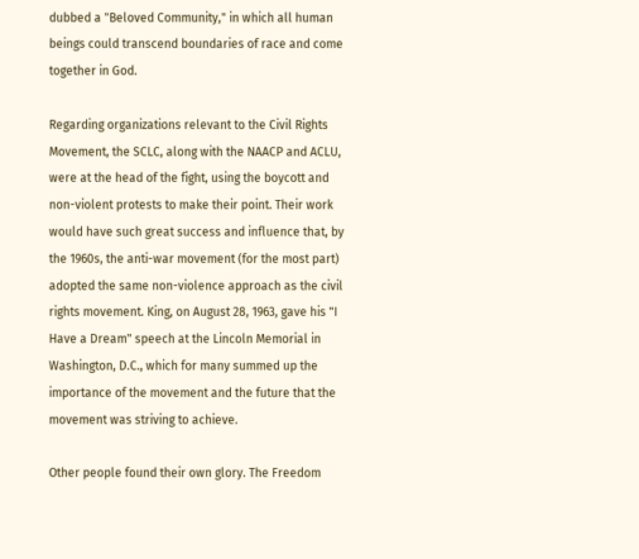dubbed a "Beloved Community," in which all human beings could transcend boundaries of race and come together in God.

Regarding organizations relevant to the Civil Rights Movement, the SCLC, along with the NAACP and ACLU, were at the head of the fight, using the boycott and non-violent protests to make their point. Their work would have such great success and influence that, by the 1960s, the anti-war movement (for the most part) adopted the same non-violence approach as the civil rights movement. King, on August 28, 1963, gave his "I Have a Dream" speech at the Lincoln Memorial in Washington, D.C., which for many summed up the importance of the movement and the future that the movement was striving to achieve.

Other people found their own glory. The Freedom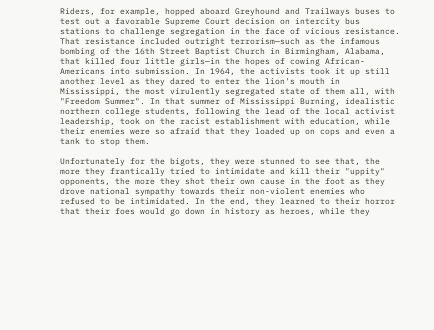Riders, for example, hopped aboard Greyhound and Trailways buses to test out a favorable Supreme Court decision on intercity bus stations to challenge segregation in the face of vicious resistance. That resistance included outright terrorism—such as the infamous bombing of the 16th Street Baptist Church in Birmingham, Alabama, that killed four little girls—in the hopes of cowing African-Americans into submission. In 1964, the activists took it up still another level as they dared to enter the lion's mouth in Mississippi, the most virulently segregated state of them all, with "Freedom Summer". In that summer of Mississippi Burning, idealistic northern college students, following the lead of the local activist leadership, took on the racist establishment with education, while their enemies were so afraid that they loaded up on cops and even a tank to stop them.

Unfortunately for the bigots, they were stunned to see that, the more they frantically tried to intimidate and kill their "uppity" opponents, the more they shot their own cause in the foot as they drove national sympathy towards their non-violent enemies who refused to be intimidated. In the end, they learned to their horror that their foes would go down in history as heroes, while they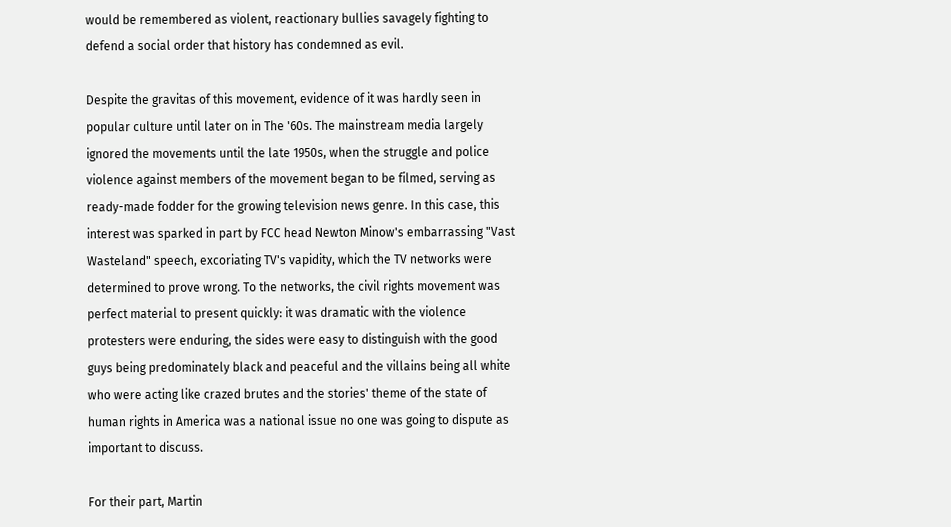would be remembered as violent, reactionary bullies savagely fighting to defend a social order that history has condemned as evil.

Despite the gravitas of this movement, evidence of it was hardly seen in popular culture until later on in The '60s. The mainstream media largely ignored the movements until the late 1950s, when the struggle and police violence against members of the movement began to be filmed, serving as ready-made fodder for the growing television news genre. In this case, this interest was sparked in part by FCC head Newton Minow's embarrassing "Vast Wasteland" speech, excoriating TV's vapidity, which the TV networks were determined to prove wrong. To the networks, the civil rights movement was perfect material to present quickly: it was dramatic with the violence protesters were enduring, the sides were easy to distinguish with the good guys being predominately black and peaceful and the villains being all white who were acting like crazed brutes and the stories' theme of the state of human rights in America was a national issue no one was going to dispute as important to discuss.

For their part, Martin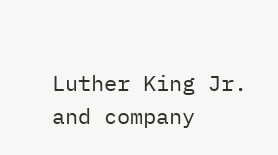Luther King Jr. and company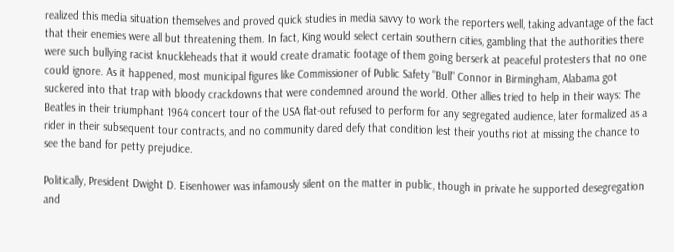realized this media situation themselves and proved quick studies in media savvy to work the reporters well, taking advantage of the fact that their enemies were all but threatening them. In fact, King would select certain southern cities, gambling that the authorities there were such bullying racist knuckleheads that it would create dramatic footage of them going berserk at peaceful protesters that no one could ignore. As it happened, most municipal figures like Commissioner of Public Safety "Bull" Connor in Birmingham, Alabama got suckered into that trap with bloody crackdowns that were condemned around the world. Other allies tried to help in their ways: The Beatles in their triumphant 1964 concert tour of the USA flat-out refused to perform for any segregated audience, later formalized as a rider in their subsequent tour contracts, and no community dared defy that condition lest their youths riot at missing the chance to see the band for petty prejudice.

Politically, President Dwight D. Eisenhower was infamously silent on the matter in public, though in private he supported desegregation and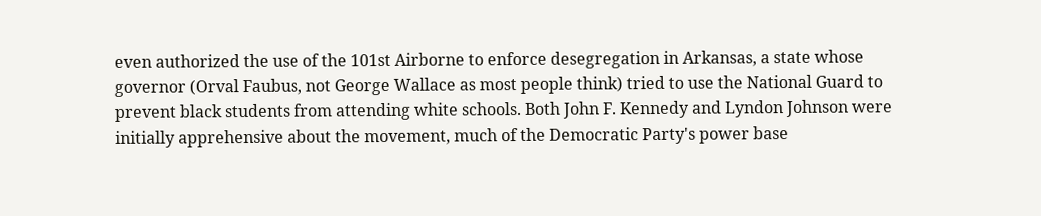even authorized the use of the 101st Airborne to enforce desegregation in Arkansas, a state whose governor (Orval Faubus, not George Wallace as most people think) tried to use the National Guard to prevent black students from attending white schools. Both John F. Kennedy and Lyndon Johnson were initially apprehensive about the movement, much of the Democratic Party's power base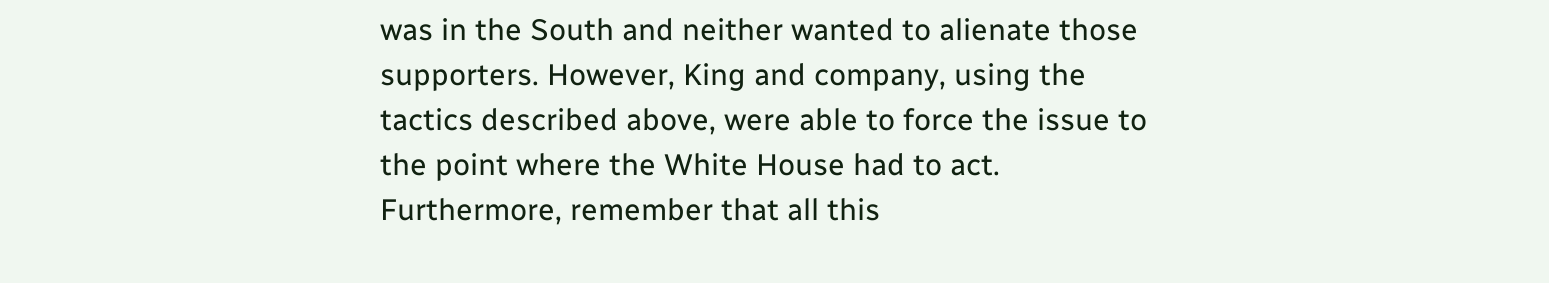was in the South and neither wanted to alienate those supporters. However, King and company, using the tactics described above, were able to force the issue to the point where the White House had to act. Furthermore, remember that all this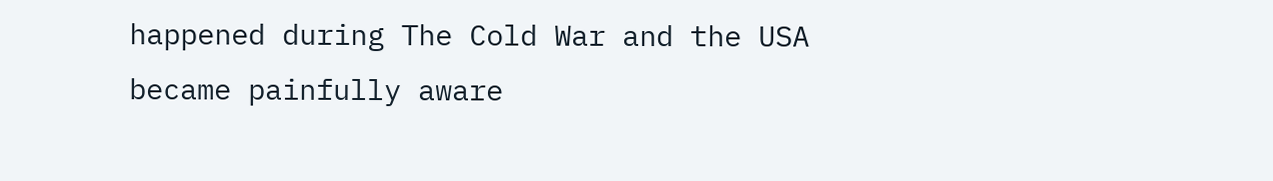happened during The Cold War and the USA became painfully aware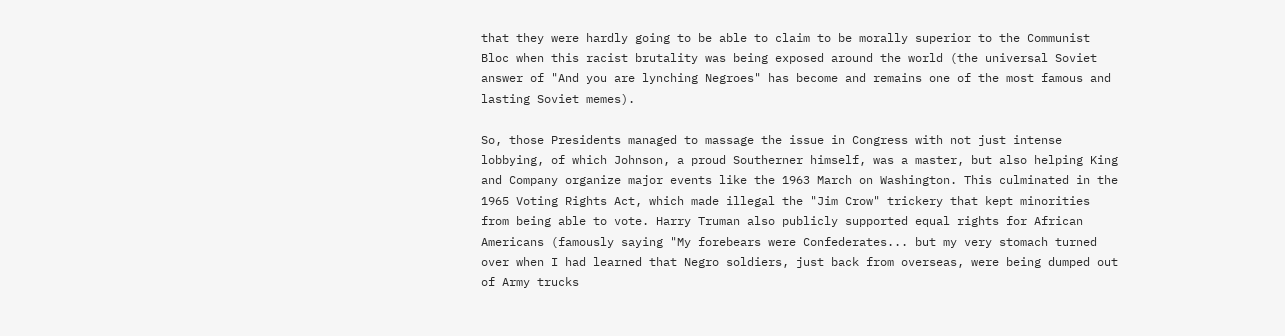that they were hardly going to be able to claim to be morally superior to the Communist Bloc when this racist brutality was being exposed around the world (the universal Soviet answer of "And you are lynching Negroes" has become and remains one of the most famous and lasting Soviet memes).

So, those Presidents managed to massage the issue in Congress with not just intense lobbying, of which Johnson, a proud Southerner himself, was a master, but also helping King and Company organize major events like the 1963 March on Washington. This culminated in the 1965 Voting Rights Act, which made illegal the "Jim Crow" trickery that kept minorities from being able to vote. Harry Truman also publicly supported equal rights for African Americans (famously saying "My forebears were Confederates... but my very stomach turned over when I had learned that Negro soldiers, just back from overseas, were being dumped out of Army trucks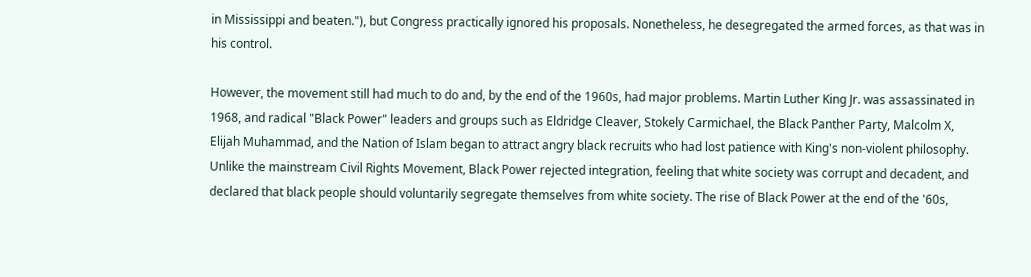in Mississippi and beaten."), but Congress practically ignored his proposals. Nonetheless, he desegregated the armed forces, as that was in his control.

However, the movement still had much to do and, by the end of the 1960s, had major problems. Martin Luther King Jr. was assassinated in 1968, and radical "Black Power" leaders and groups such as Eldridge Cleaver, Stokely Carmichael, the Black Panther Party, Malcolm X, Elijah Muhammad, and the Nation of Islam began to attract angry black recruits who had lost patience with King's non-violent philosophy. Unlike the mainstream Civil Rights Movement, Black Power rejected integration, feeling that white society was corrupt and decadent, and declared that black people should voluntarily segregate themselves from white society. The rise of Black Power at the end of the '60s,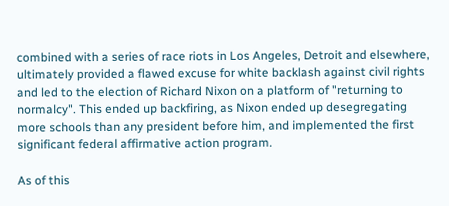combined with a series of race riots in Los Angeles, Detroit and elsewhere, ultimately provided a flawed excuse for white backlash against civil rights and led to the election of Richard Nixon on a platform of "returning to normalcy". This ended up backfiring, as Nixon ended up desegregating more schools than any president before him, and implemented the first significant federal affirmative action program.

As of this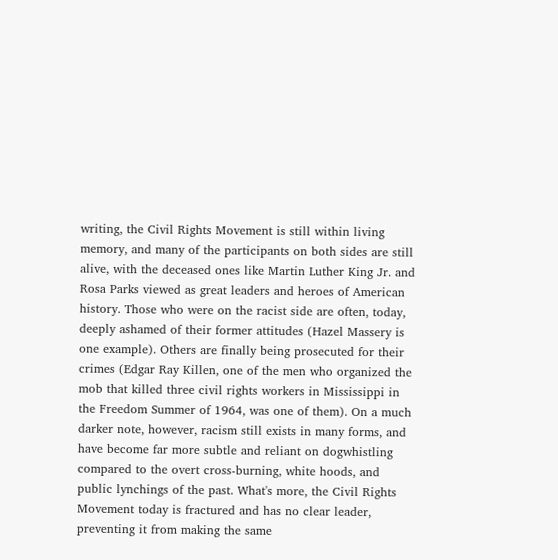writing, the Civil Rights Movement is still within living memory, and many of the participants on both sides are still alive, with the deceased ones like Martin Luther King Jr. and Rosa Parks viewed as great leaders and heroes of American history. Those who were on the racist side are often, today, deeply ashamed of their former attitudes (Hazel Massery is one example). Others are finally being prosecuted for their crimes (Edgar Ray Killen, one of the men who organized the mob that killed three civil rights workers in Mississippi in the Freedom Summer of 1964, was one of them). On a much darker note, however, racism still exists in many forms, and have become far more subtle and reliant on dogwhistling compared to the overt cross-burning, white hoods, and public lynchings of the past. What's more, the Civil Rights Movement today is fractured and has no clear leader, preventing it from making the same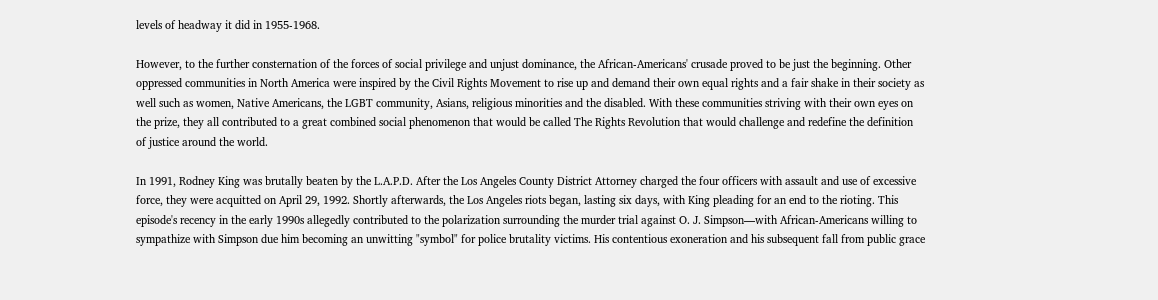levels of headway it did in 1955-1968.

However, to the further consternation of the forces of social privilege and unjust dominance, the African-Americans' crusade proved to be just the beginning. Other oppressed communities in North America were inspired by the Civil Rights Movement to rise up and demand their own equal rights and a fair shake in their society as well such as women, Native Americans, the LGBT community, Asians, religious minorities and the disabled. With these communities striving with their own eyes on the prize, they all contributed to a great combined social phenomenon that would be called The Rights Revolution that would challenge and redefine the definition of justice around the world.

In 1991, Rodney King was brutally beaten by the L.A.P.D. After the Los Angeles County District Attorney charged the four officers with assault and use of excessive force, they were acquitted on April 29, 1992. Shortly afterwards, the Los Angeles riots began, lasting six days, with King pleading for an end to the rioting. This episode's recency in the early 1990s allegedly contributed to the polarization surrounding the murder trial against O. J. Simpson—with African-Americans willing to sympathize with Simpson due him becoming an unwitting "symbol" for police brutality victims. His contentious exoneration and his subsequent fall from public grace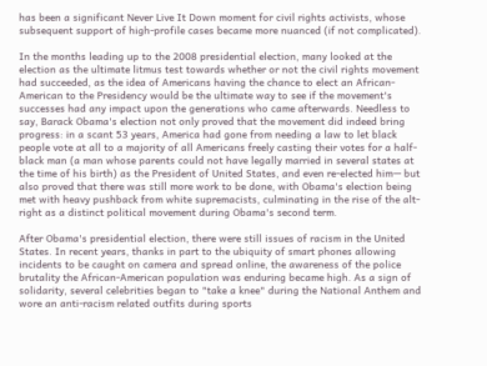has been a significant Never Live It Down moment for civil rights activists, whose subsequent support of high-profile cases became more nuanced (if not complicated).

In the months leading up to the 2008 presidential election, many looked at the election as the ultimate litmus test towards whether or not the civil rights movement had succeeded, as the idea of Americans having the chance to elect an African-American to the Presidency would be the ultimate way to see if the movement's successes had any impact upon the generations who came afterwards. Needless to say, Barack Obama's election not only proved that the movement did indeed bring progress: in a scant 53 years, America had gone from needing a law to let black people vote at all to a majority of all Americans freely casting their votes for a half-black man (a man whose parents could not have legally married in several states at the time of his birth) as the President of United States, and even re-elected him— but also proved that there was still more work to be done, with Obama's election being met with heavy pushback from white supremacists, culminating in the rise of the alt-right as a distinct political movement during Obama's second term.

After Obama's presidential election, there were still issues of racism in the United States. In recent years, thanks in part to the ubiquity of smart phones allowing incidents to be caught on camera and spread online, the awareness of the police brutality the African-American population was enduring became high. As a sign of solidarity, several celebrities began to "take a knee" during the National Anthem and wore an anti-racism related outfits during sports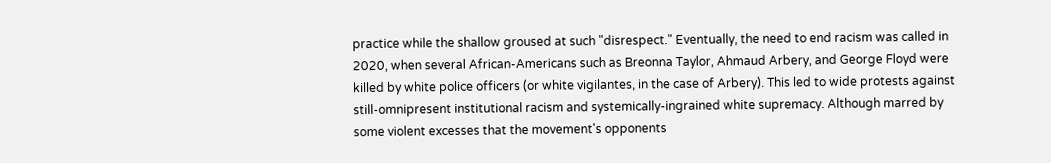practice while the shallow groused at such "disrespect." Eventually, the need to end racism was called in 2020, when several African-Americans such as Breonna Taylor, Ahmaud Arbery, and George Floyd were killed by white police officers (or white vigilantes, in the case of Arbery). This led to wide protests against still-omnipresent institutional racism and systemically-ingrained white supremacy. Although marred by some violent excesses that the movement's opponents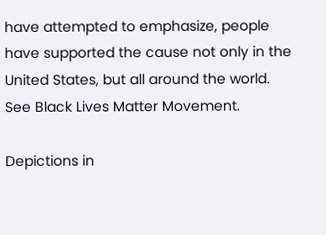have attempted to emphasize, people have supported the cause not only in the United States, but all around the world. See Black Lives Matter Movement.

Depictions in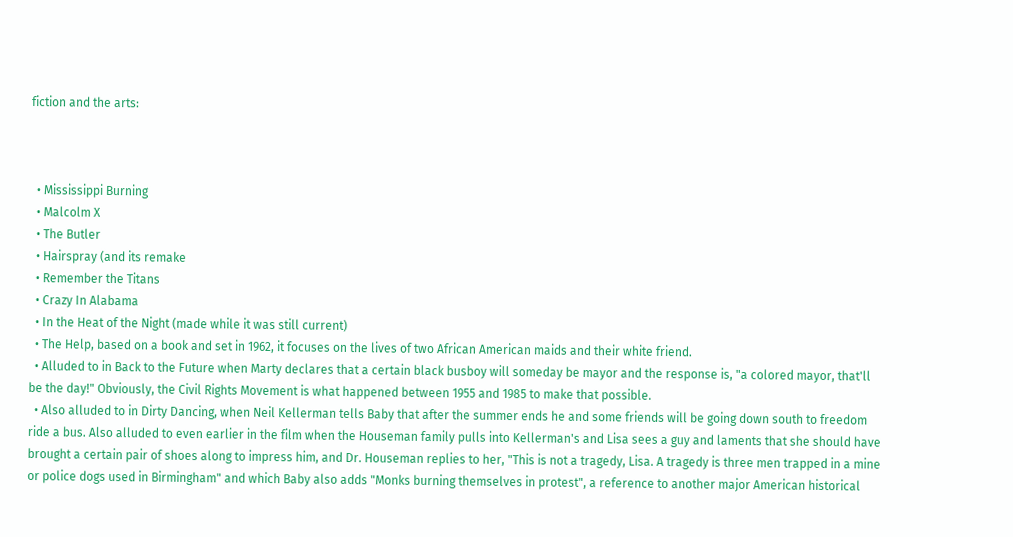fiction and the arts:



  • Mississippi Burning
  • Malcolm X
  • The Butler
  • Hairspray (and its remake
  • Remember the Titans
  • Crazy In Alabama
  • In the Heat of the Night (made while it was still current)
  • The Help, based on a book and set in 1962, it focuses on the lives of two African American maids and their white friend.
  • Alluded to in Back to the Future when Marty declares that a certain black busboy will someday be mayor and the response is, "a colored mayor, that'll be the day!" Obviously, the Civil Rights Movement is what happened between 1955 and 1985 to make that possible.
  • Also alluded to in Dirty Dancing, when Neil Kellerman tells Baby that after the summer ends he and some friends will be going down south to freedom ride a bus. Also alluded to even earlier in the film when the Houseman family pulls into Kellerman's and Lisa sees a guy and laments that she should have brought a certain pair of shoes along to impress him, and Dr. Houseman replies to her, "This is not a tragedy, Lisa. A tragedy is three men trapped in a mine or police dogs used in Birmingham" and which Baby also adds "Monks burning themselves in protest", a reference to another major American historical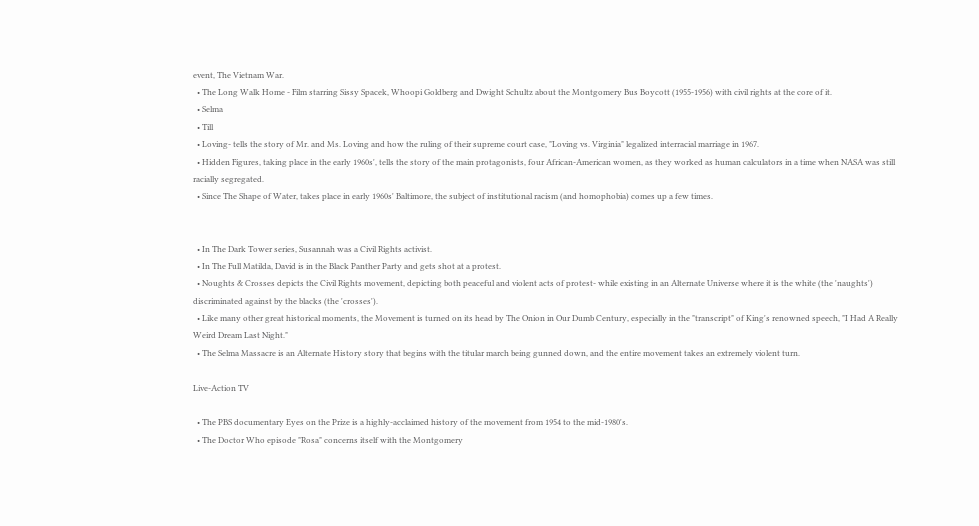event, The Vietnam War.
  • The Long Walk Home - Film starring Sissy Spacek, Whoopi Goldberg and Dwight Schultz about the Montgomery Bus Boycott (1955-1956) with civil rights at the core of it.
  • Selma
  • Till
  • Loving- tells the story of Mr. and Ms. Loving and how the ruling of their supreme court case, "Loving vs. Virginia" legalized interracial marriage in 1967.
  • Hidden Figures, taking place in the early 1960s', tells the story of the main protagonists, four African-American women, as they worked as human calculators in a time when NASA was still racially segregated.
  • Since The Shape of Water, takes place in early 1960s' Baltimore, the subject of institutional racism (and homophobia) comes up a few times.


  • In The Dark Tower series, Susannah was a Civil Rights activist.
  • In The Full Matilda, David is in the Black Panther Party and gets shot at a protest.
  • Noughts & Crosses depicts the Civil Rights movement, depicting both peaceful and violent acts of protest- while existing in an Alternate Universe where it is the white (the 'naughts') discriminated against by the blacks (the 'crosses').
  • Like many other great historical moments, the Movement is turned on its head by The Onion in Our Dumb Century, especially in the "transcript" of King's renowned speech, "I Had A Really Weird Dream Last Night."
  • The Selma Massacre is an Alternate History story that begins with the titular march being gunned down, and the entire movement takes an extremely violent turn.

Live-Action TV

  • The PBS documentary Eyes on the Prize is a highly-acclaimed history of the movement from 1954 to the mid-1980's.
  • The Doctor Who episode "Rosa" concerns itself with the Montgomery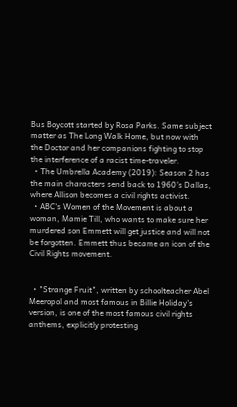Bus Boycott started by Rosa Parks. Same subject matter as The Long Walk Home, but now with the Doctor and her companions fighting to stop the interference of a racist time-traveler.
  • The Umbrella Academy (2019): Season 2 has the main characters send back to 1960's Dallas, where Allison becomes a civil rights activist.
  • ABC's Women of the Movement is about a woman, Mamie Till, who wants to make sure her murdered son Emmett will get justice and will not be forgotten. Emmett thus became an icon of the Civil Rights movement.


  • "Strange Fruit", written by schoolteacher Abel Meeropol and most famous in Billie Holiday's version, is one of the most famous civil rights anthems, explicitly protesting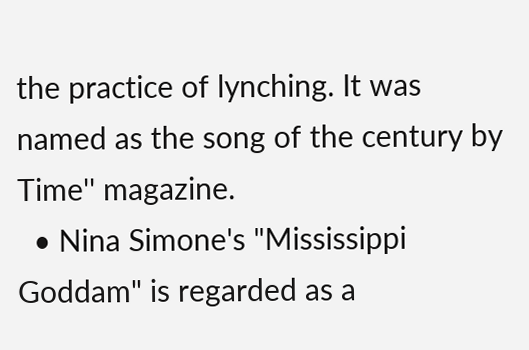the practice of lynching. It was named as the song of the century by Time'' magazine.
  • Nina Simone's "Mississippi Goddam" is regarded as a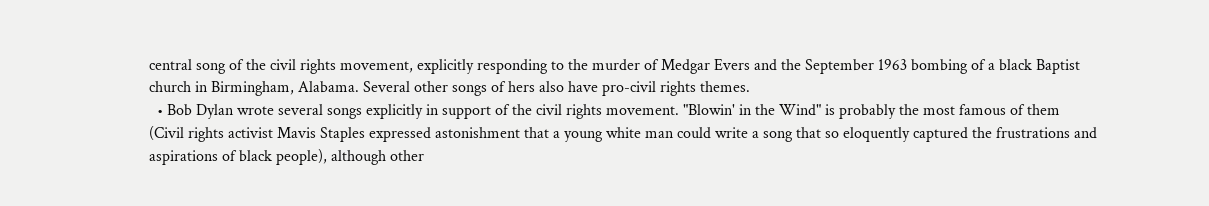central song of the civil rights movement, explicitly responding to the murder of Medgar Evers and the September 1963 bombing of a black Baptist church in Birmingham, Alabama. Several other songs of hers also have pro-civil rights themes.
  • Bob Dylan wrote several songs explicitly in support of the civil rights movement. "Blowin' in the Wind" is probably the most famous of them (Civil rights activist Mavis Staples expressed astonishment that a young white man could write a song that so eloquently captured the frustrations and aspirations of black people), although other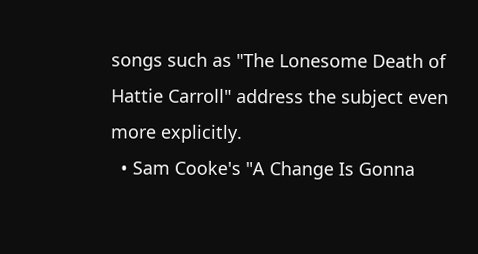songs such as "The Lonesome Death of Hattie Carroll" address the subject even more explicitly.
  • Sam Cooke's "A Change Is Gonna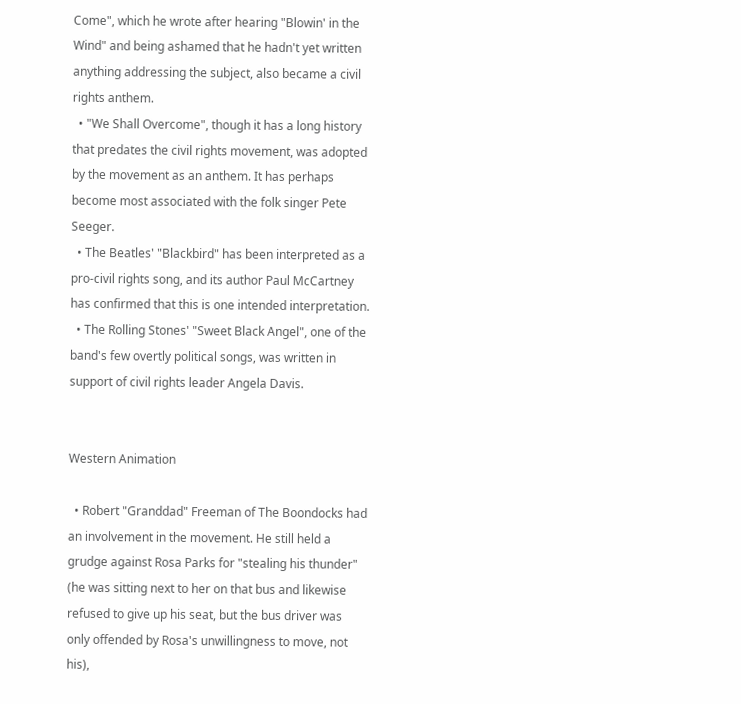Come", which he wrote after hearing "Blowin' in the Wind" and being ashamed that he hadn't yet written anything addressing the subject, also became a civil rights anthem.
  • "We Shall Overcome", though it has a long history that predates the civil rights movement, was adopted by the movement as an anthem. It has perhaps become most associated with the folk singer Pete Seeger.
  • The Beatles' "Blackbird" has been interpreted as a pro-civil rights song, and its author Paul McCartney has confirmed that this is one intended interpretation.
  • The Rolling Stones' "Sweet Black Angel", one of the band's few overtly political songs, was written in support of civil rights leader Angela Davis.


Western Animation

  • Robert "Granddad" Freeman of The Boondocks had an involvement in the movement. He still held a grudge against Rosa Parks for "stealing his thunder" (he was sitting next to her on that bus and likewise refused to give up his seat, but the bus driver was only offended by Rosa's unwillingness to move, not his),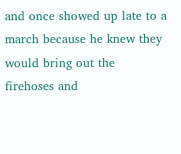and once showed up late to a march because he knew they would bring out the firehoses and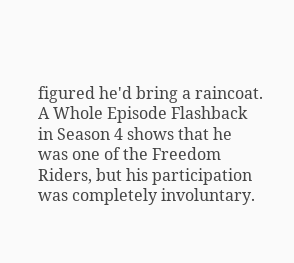figured he'd bring a raincoat. A Whole Episode Flashback in Season 4 shows that he was one of the Freedom Riders, but his participation was completely involuntary.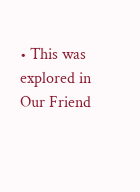• This was explored in Our Friend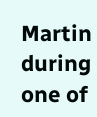Martin during one of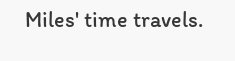Miles' time travels.